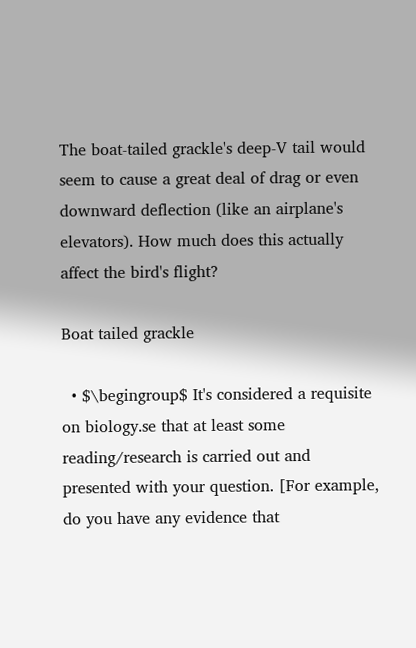The boat-tailed grackle's deep-V tail would seem to cause a great deal of drag or even downward deflection (like an airplane's elevators). How much does this actually affect the bird's flight?

Boat tailed grackle

  • $\begingroup$ It's considered a requisite on biology.se that at least some reading/research is carried out and presented with your question. [For example, do you have any evidence that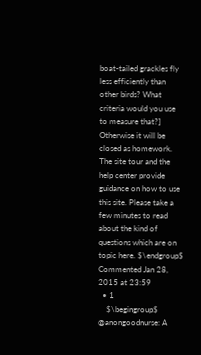boat-tailed grackles fly less efficiently than other birds? What criteria would you use to measure that?] Otherwise it will be closed as homework. The site tour and the help center provide guidance on how to use this site. Please take a few minutes to read about the kind of questions which are on topic here. $\endgroup$ Commented Jan 28, 2015 at 23:59
  • 1
    $\begingroup$ @anongoodnurse: A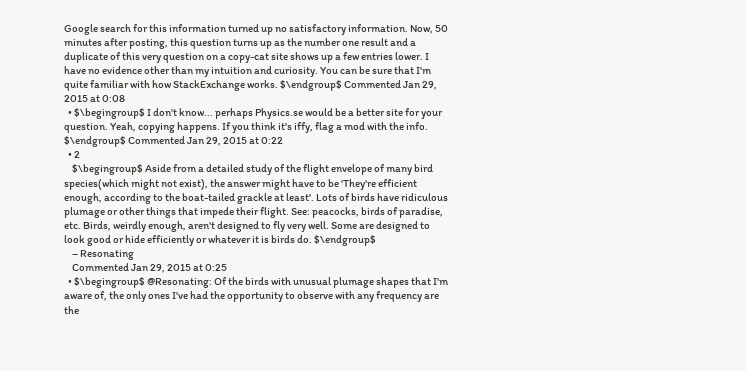Google search for this information turned up no satisfactory information. Now, 50 minutes after posting, this question turns up as the number one result and a duplicate of this very question on a copy-cat site shows up a few entries lower. I have no evidence other than my intuition and curiosity. You can be sure that I'm quite familiar with how StackExchange works. $\endgroup$ Commented Jan 29, 2015 at 0:08
  • $\begingroup$ I don't know... perhaps Physics.se would be a better site for your question. Yeah, copying happens. If you think it's iffy, flag a mod with the info. $\endgroup$ Commented Jan 29, 2015 at 0:22
  • 2
    $\begingroup$ Aside from a detailed study of the flight envelope of many bird species(which might not exist), the answer might have to be 'They're efficient enough, according to the boat-tailed grackle at least'. Lots of birds have ridiculous plumage or other things that impede their flight. See: peacocks, birds of paradise, etc. Birds, weirdly enough, aren't designed to fly very well. Some are designed to look good or hide efficiently or whatever it is birds do. $\endgroup$
    – Resonating
    Commented Jan 29, 2015 at 0:25
  • $\begingroup$ @Resonating: Of the birds with unusual plumage shapes that I'm aware of, the only ones I've had the opportunity to observe with any frequency are the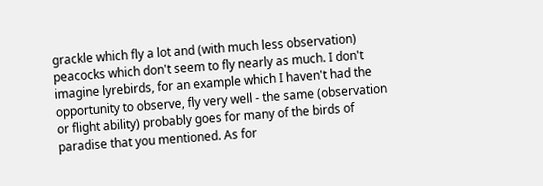grackle which fly a lot and (with much less observation) peacocks which don't seem to fly nearly as much. I don't imagine lyrebirds, for an example which I haven't had the opportunity to observe, fly very well - the same (observation or flight ability) probably goes for many of the birds of paradise that you mentioned. As for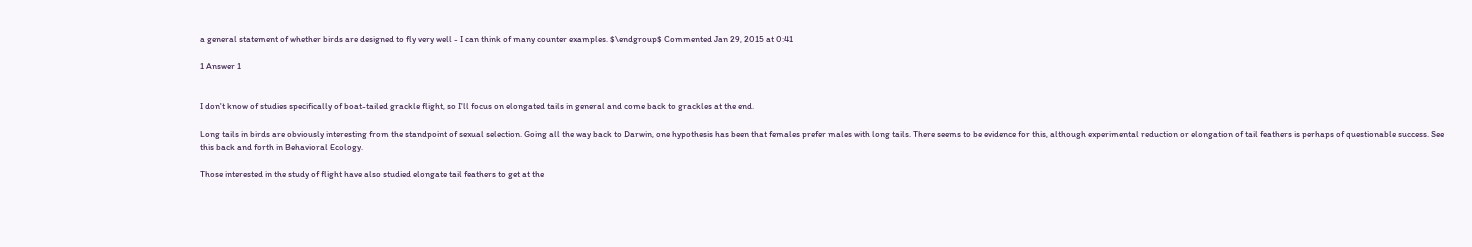a general statement of whether birds are designed to fly very well - I can think of many counter examples. $\endgroup$ Commented Jan 29, 2015 at 0:41

1 Answer 1


I don't know of studies specifically of boat-tailed grackle flight, so I'll focus on elongated tails in general and come back to grackles at the end.

Long tails in birds are obviously interesting from the standpoint of sexual selection. Going all the way back to Darwin, one hypothesis has been that females prefer males with long tails. There seems to be evidence for this, although experimental reduction or elongation of tail feathers is perhaps of questionable success. See this back and forth in Behavioral Ecology.

Those interested in the study of flight have also studied elongate tail feathers to get at the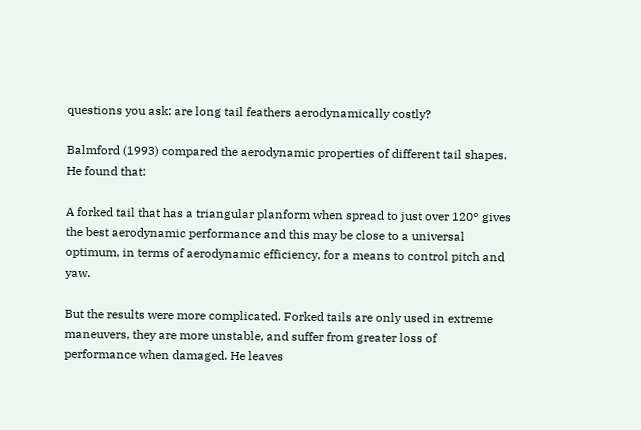questions you ask: are long tail feathers aerodynamically costly?

Balmford (1993) compared the aerodynamic properties of different tail shapes. He found that:

A forked tail that has a triangular planform when spread to just over 120° gives the best aerodynamic performance and this may be close to a universal optimum, in terms of aerodynamic efficiency, for a means to control pitch and yaw.

But the results were more complicated. Forked tails are only used in extreme maneuvers, they are more unstable, and suffer from greater loss of performance when damaged. He leaves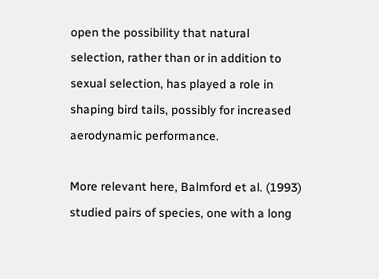open the possibility that natural selection, rather than or in addition to sexual selection, has played a role in shaping bird tails, possibly for increased aerodynamic performance.

More relevant here, Balmford et al. (1993) studied pairs of species, one with a long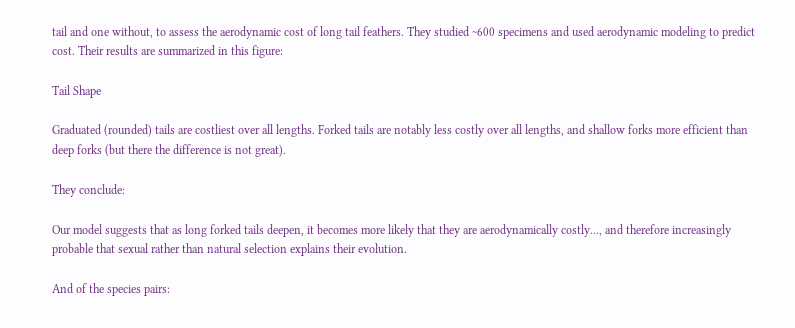tail and one without, to assess the aerodynamic cost of long tail feathers. They studied ~600 specimens and used aerodynamic modeling to predict cost. Their results are summarized in this figure:

Tail Shape

Graduated (rounded) tails are costliest over all lengths. Forked tails are notably less costly over all lengths, and shallow forks more efficient than deep forks (but there the difference is not great).

They conclude:

Our model suggests that as long forked tails deepen, it becomes more likely that they are aerodynamically costly..., and therefore increasingly probable that sexual rather than natural selection explains their evolution.

And of the species pairs: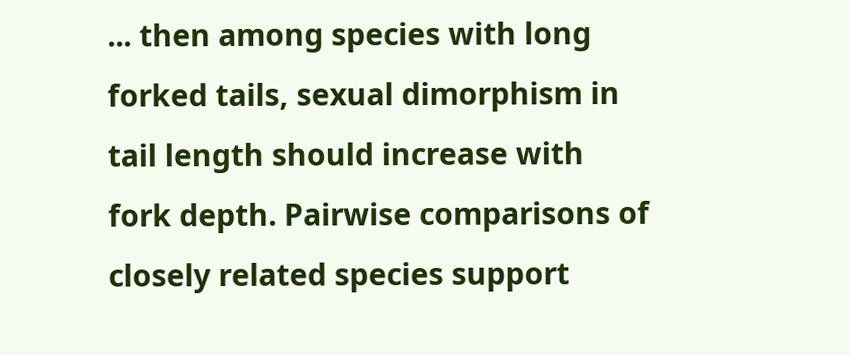... then among species with long forked tails, sexual dimorphism in tail length should increase with fork depth. Pairwise comparisons of closely related species support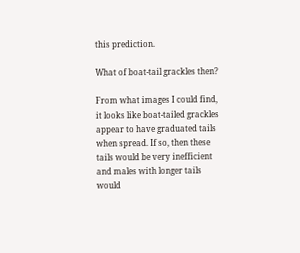this prediction.

What of boat-tail grackles then?

From what images I could find, it looks like boat-tailed grackles appear to have graduated tails when spread. If so, then these tails would be very inefficient and males with longer tails would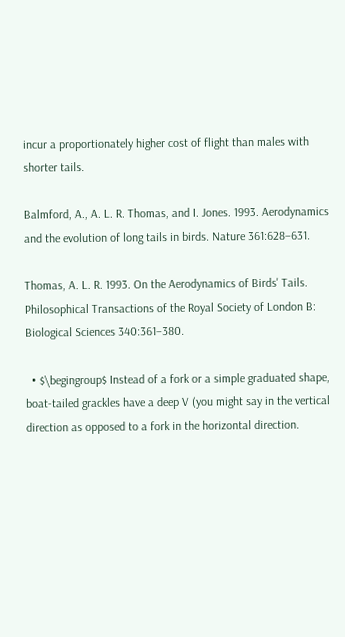incur a proportionately higher cost of flight than males with shorter tails.

Balmford, A., A. L. R. Thomas, and I. Jones. 1993. Aerodynamics and the evolution of long tails in birds. Nature 361:628–631.

Thomas, A. L. R. 1993. On the Aerodynamics of Birds' Tails. Philosophical Transactions of the Royal Society of London B: Biological Sciences 340:361–380.

  • $\begingroup$ Instead of a fork or a simple graduated shape, boat-tailed grackles have a deep V (you might say in the vertical direction as opposed to a fork in the horizontal direction.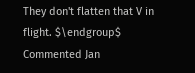They don't flatten that V in flight. $\endgroup$ Commented Jan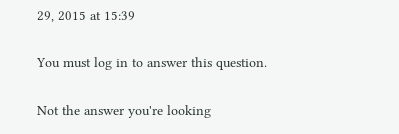29, 2015 at 15:39

You must log in to answer this question.

Not the answer you're looking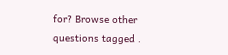for? Browse other questions tagged .